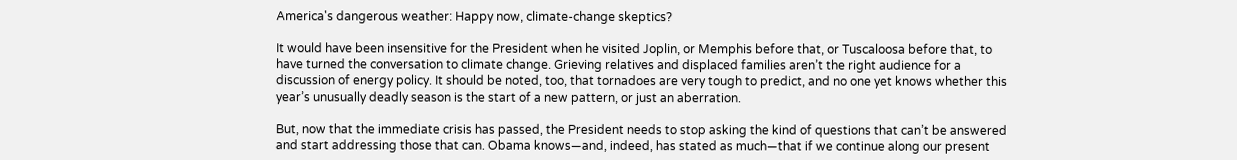America's dangerous weather: Happy now, climate-change skeptics?

It would have been insensitive for the President when he visited Joplin, or Memphis before that, or Tuscaloosa before that, to have turned the conversation to climate change. Grieving relatives and displaced families aren’t the right audience for a discussion of energy policy. It should be noted, too, that tornadoes are very tough to predict, and no one yet knows whether this year’s unusually deadly season is the start of a new pattern, or just an aberration.

But, now that the immediate crisis has passed, the President needs to stop asking the kind of questions that can’t be answered and start addressing those that can. Obama knows—and, indeed, has stated as much—that if we continue along our present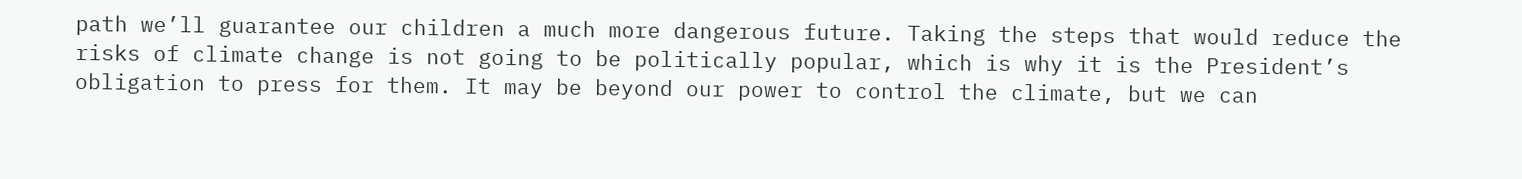path we’ll guarantee our children a much more dangerous future. Taking the steps that would reduce the risks of climate change is not going to be politically popular, which is why it is the President’s obligation to press for them. It may be beyond our power to control the climate, but we can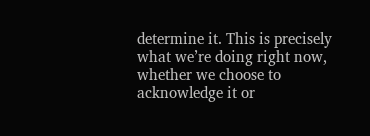determine it. This is precisely what we’re doing right now, whether we choose to acknowledge it or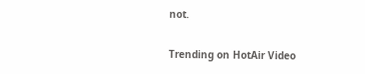not.

Trending on HotAir Video